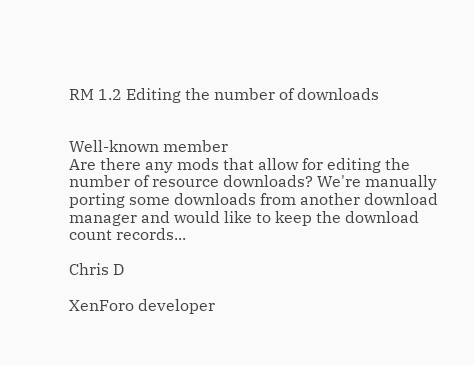RM 1.2 Editing the number of downloads


Well-known member
Are there any mods that allow for editing the number of resource downloads? We're manually porting some downloads from another download manager and would like to keep the download count records...

Chris D

XenForo developer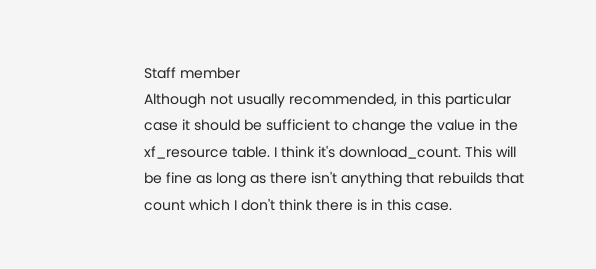Staff member
Although not usually recommended, in this particular case it should be sufficient to change the value in the xf_resource table. I think it's download_count. This will be fine as long as there isn't anything that rebuilds that count which I don't think there is in this case.